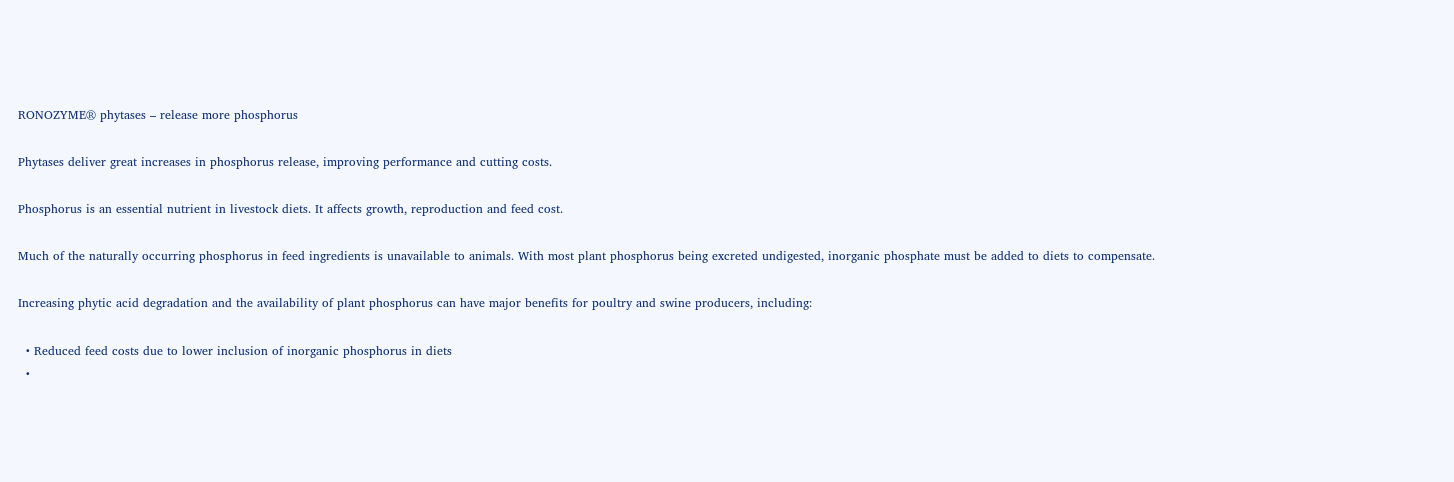RONOZYME® phytases – release more phosphorus

Phytases deliver great increases in phosphorus release, improving performance and cutting costs.

Phosphorus is an essential nutrient in livestock diets. It affects growth, reproduction and feed cost.

Much of the naturally occurring phosphorus in feed ingredients is unavailable to animals. With most plant phosphorus being excreted undigested, inorganic phosphate must be added to diets to compensate.

Increasing phytic acid degradation and the availability of plant phosphorus can have major benefits for poultry and swine producers, including:

  • Reduced feed costs due to lower inclusion of inorganic phosphorus in diets
  •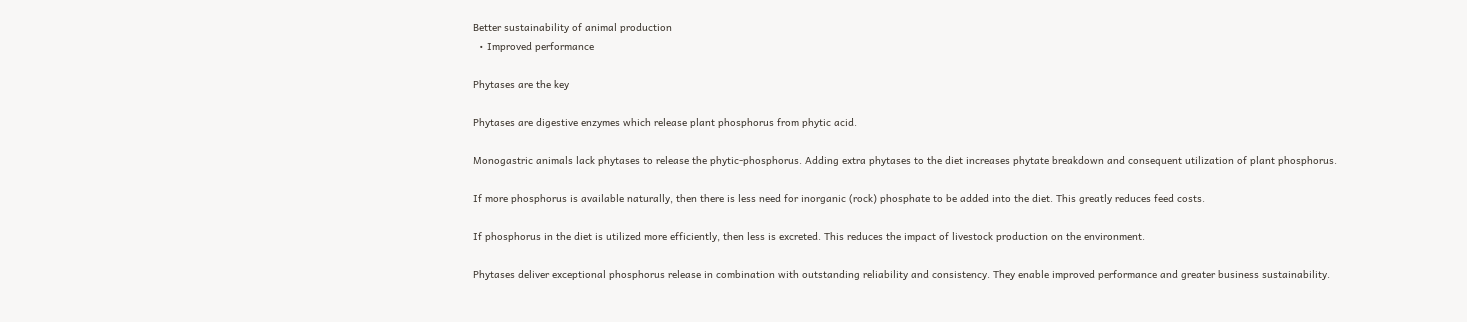Better sustainability of animal production
  • Improved performance

Phytases are the key

Phytases are digestive enzymes which release plant phosphorus from phytic acid.

Monogastric animals lack phytases to release the phytic-phosphorus. Adding extra phytases to the diet increases phytate breakdown and consequent utilization of plant phosphorus.

If more phosphorus is available naturally, then there is less need for inorganic (rock) phosphate to be added into the diet. This greatly reduces feed costs.

If phosphorus in the diet is utilized more efficiently, then less is excreted. This reduces the impact of livestock production on the environment.

Phytases deliver exceptional phosphorus release in combination with outstanding reliability and consistency. They enable improved performance and greater business sustainability.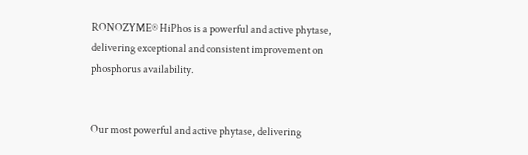RONOZYME® HiPhos is a powerful and active phytase, delivering exceptional and consistent improvement on phosphorus availability.


Our most powerful and active phytase, delivering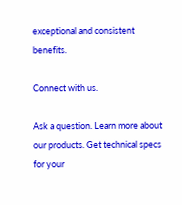exceptional and consistent benefits.

Connect with us.

Ask a question. Learn more about our products. Get technical specs for your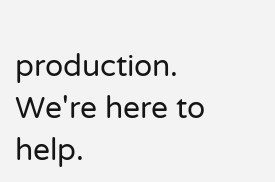production. We're here to help.